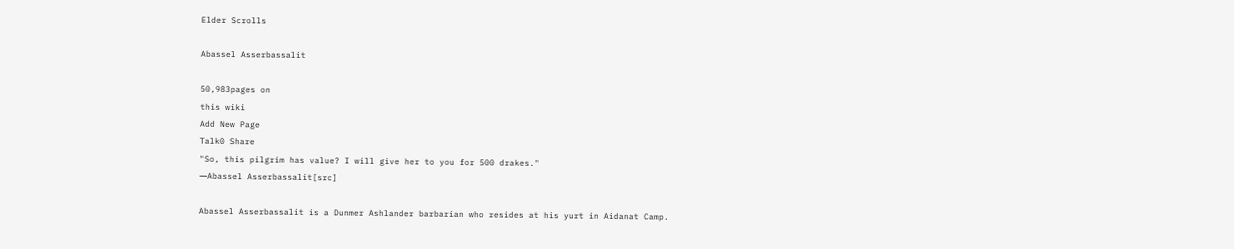Elder Scrolls

Abassel Asserbassalit

50,983pages on
this wiki
Add New Page
Talk0 Share
"So, this pilgrim has value? I will give her to you for 500 drakes."
―Abassel Asserbassalit[src]

Abassel Asserbassalit is a Dunmer Ashlander barbarian who resides at his yurt in Aidanat Camp.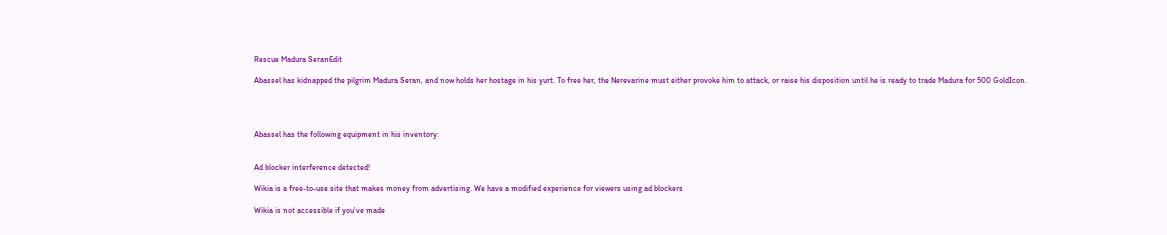Rescue Madura SeranEdit

Abassel has kidnapped the pilgrim Madura Seran, and now holds her hostage in his yurt. To free her, the Nerevarine must either provoke him to attack, or raise his disposition until he is ready to trade Madura for 500 GoldIcon.




Abassel has the following equipment in his inventory:


Ad blocker interference detected!

Wikia is a free-to-use site that makes money from advertising. We have a modified experience for viewers using ad blockers

Wikia is not accessible if you’ve made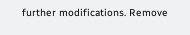further modifications. Remove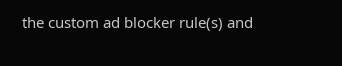the custom ad blocker rule(s) and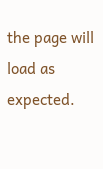the page will load as expected.